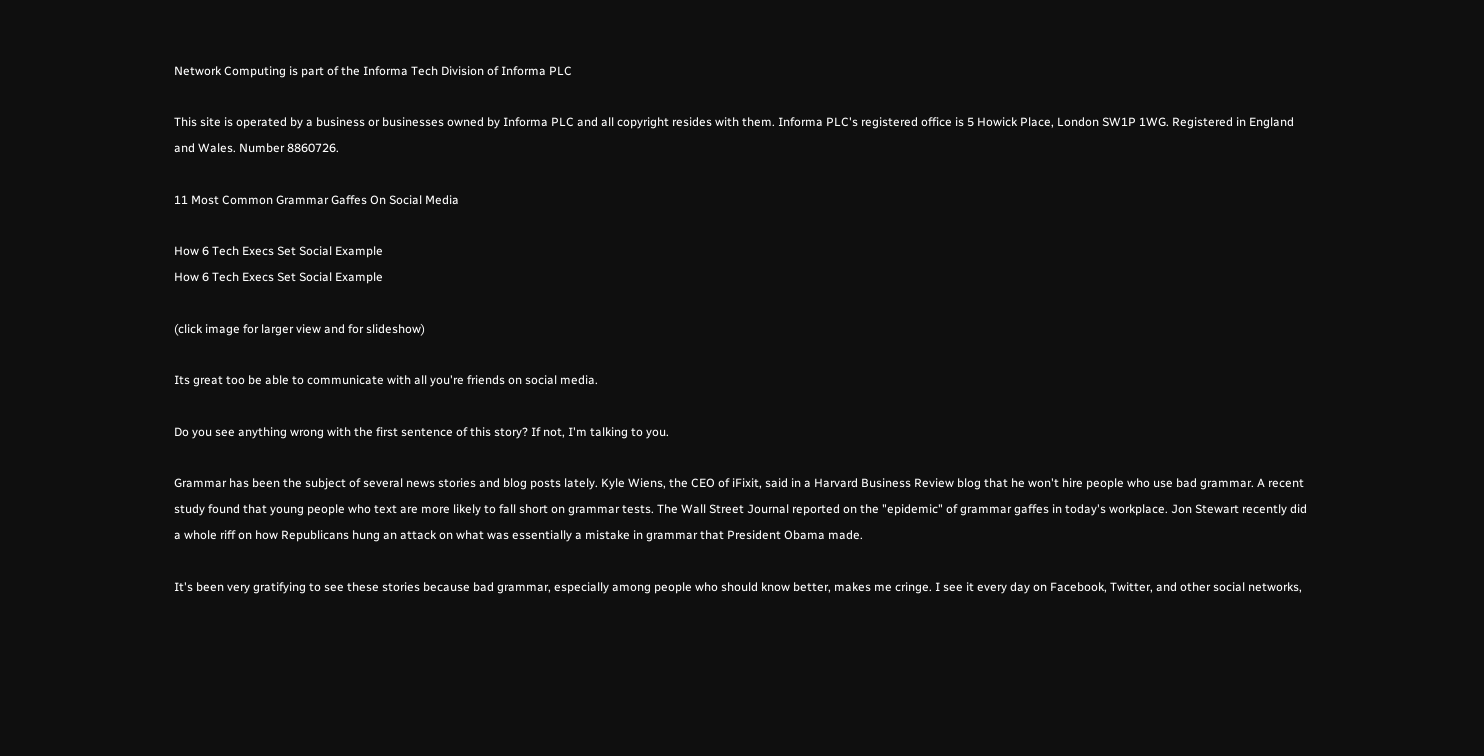Network Computing is part of the Informa Tech Division of Informa PLC

This site is operated by a business or businesses owned by Informa PLC and all copyright resides with them. Informa PLC's registered office is 5 Howick Place, London SW1P 1WG. Registered in England and Wales. Number 8860726.

11 Most Common Grammar Gaffes On Social Media

How 6 Tech Execs Set Social Example
How 6 Tech Execs Set Social Example

(click image for larger view and for slideshow)

Its great too be able to communicate with all you're friends on social media.

Do you see anything wrong with the first sentence of this story? If not, I'm talking to you.

Grammar has been the subject of several news stories and blog posts lately. Kyle Wiens, the CEO of iFixit, said in a Harvard Business Review blog that he won't hire people who use bad grammar. A recent study found that young people who text are more likely to fall short on grammar tests. The Wall Street Journal reported on the "epidemic" of grammar gaffes in today's workplace. Jon Stewart recently did a whole riff on how Republicans hung an attack on what was essentially a mistake in grammar that President Obama made.

It's been very gratifying to see these stories because bad grammar, especially among people who should know better, makes me cringe. I see it every day on Facebook, Twitter, and other social networks,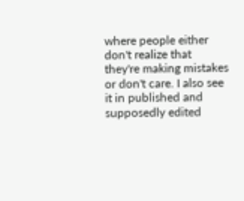where people either don't realize that they're making mistakes or don't care. I also see it in published and supposedly edited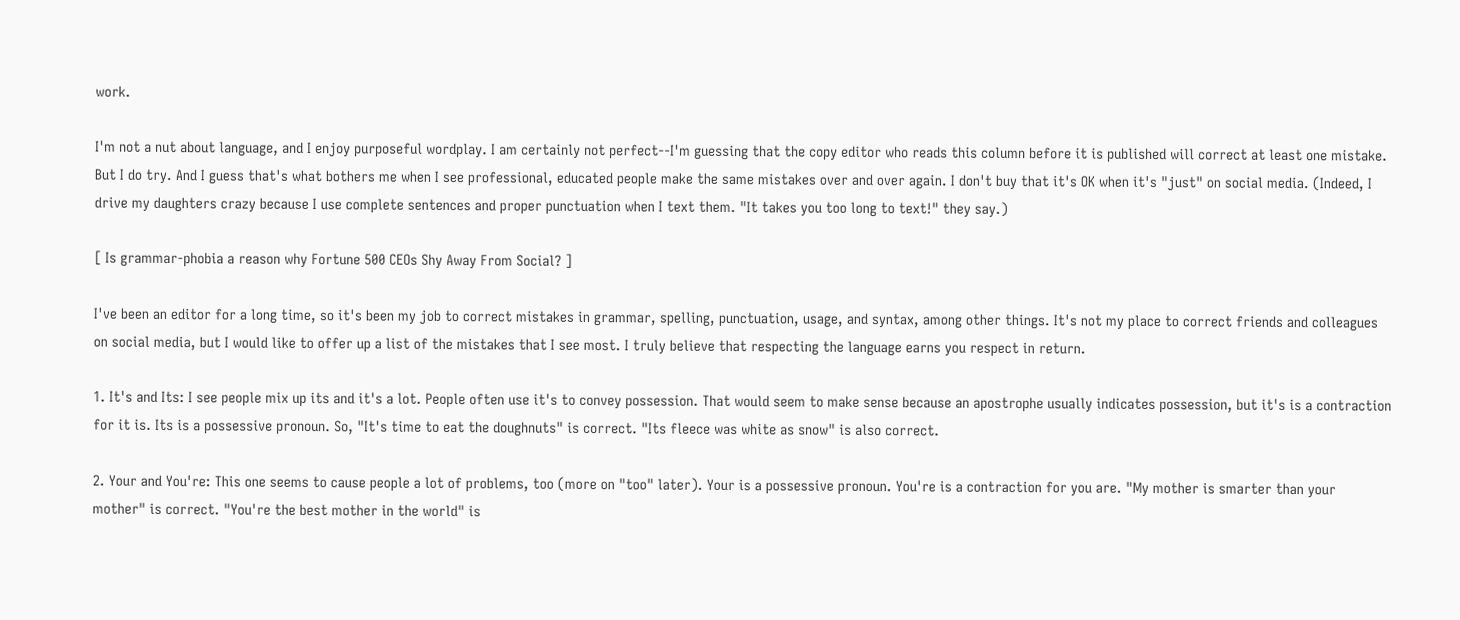work.

I'm not a nut about language, and I enjoy purposeful wordplay. I am certainly not perfect--I'm guessing that the copy editor who reads this column before it is published will correct at least one mistake. But I do try. And I guess that's what bothers me when I see professional, educated people make the same mistakes over and over again. I don't buy that it's OK when it's "just" on social media. (Indeed, I drive my daughters crazy because I use complete sentences and proper punctuation when I text them. "It takes you too long to text!" they say.)

[ Is grammar-phobia a reason why Fortune 500 CEOs Shy Away From Social? ]

I've been an editor for a long time, so it's been my job to correct mistakes in grammar, spelling, punctuation, usage, and syntax, among other things. It's not my place to correct friends and colleagues on social media, but I would like to offer up a list of the mistakes that I see most. I truly believe that respecting the language earns you respect in return.

1. It's and Its: I see people mix up its and it's a lot. People often use it's to convey possession. That would seem to make sense because an apostrophe usually indicates possession, but it's is a contraction for it is. Its is a possessive pronoun. So, "It's time to eat the doughnuts" is correct. "Its fleece was white as snow" is also correct.

2. Your and You're: This one seems to cause people a lot of problems, too (more on "too" later). Your is a possessive pronoun. You're is a contraction for you are. "My mother is smarter than your mother" is correct. "You're the best mother in the world" is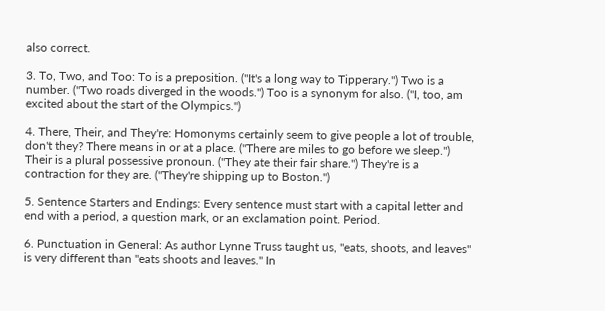also correct.

3. To, Two, and Too: To is a preposition. ("It's a long way to Tipperary.") Two is a number. ("Two roads diverged in the woods.") Too is a synonym for also. ("I, too, am excited about the start of the Olympics.")

4. There, Their, and They're: Homonyms certainly seem to give people a lot of trouble, don't they? There means in or at a place. ("There are miles to go before we sleep.") Their is a plural possessive pronoun. ("They ate their fair share.") They're is a contraction for they are. ("They're shipping up to Boston.")

5. Sentence Starters and Endings: Every sentence must start with a capital letter and end with a period, a question mark, or an exclamation point. Period.

6. Punctuation in General: As author Lynne Truss taught us, "eats, shoots, and leaves" is very different than "eats shoots and leaves." In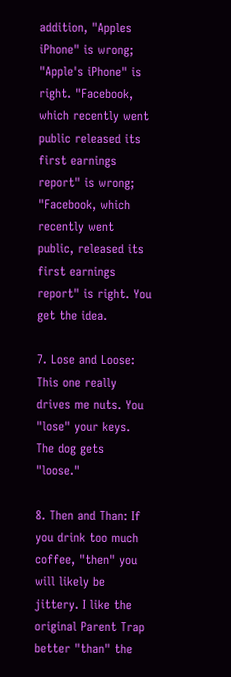addition, "Apples iPhone" is wrong; "Apple's iPhone" is right. "Facebook, which recently went public released its first earnings report" is wrong; "Facebook, which recently went public, released its first earnings report" is right. You get the idea.

7. Lose and Loose: This one really drives me nuts. You "lose" your keys. The dog gets "loose."

8. Then and Than: If you drink too much coffee, "then" you will likely be jittery. I like the original Parent Trap better "than" the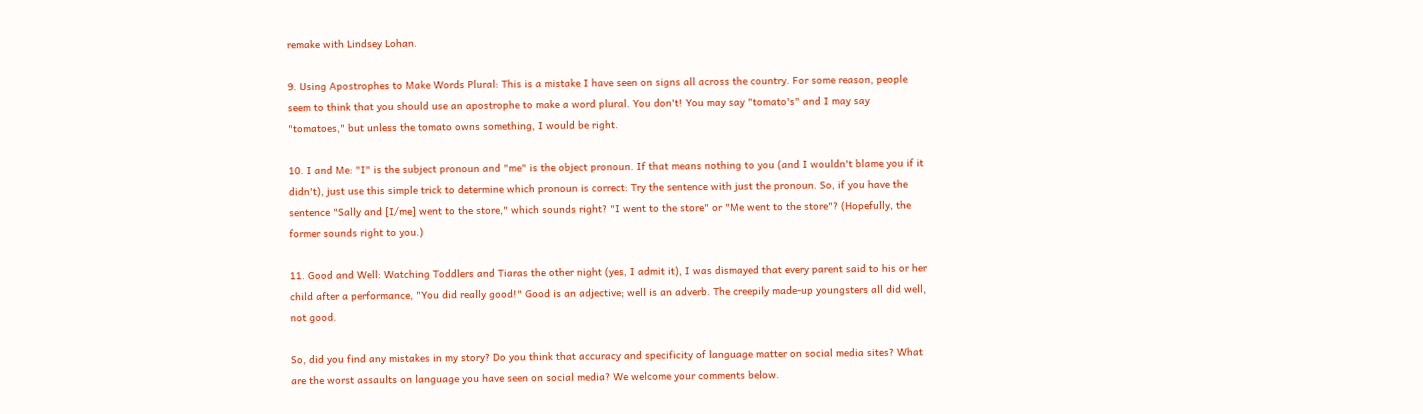remake with Lindsey Lohan.

9. Using Apostrophes to Make Words Plural: This is a mistake I have seen on signs all across the country. For some reason, people seem to think that you should use an apostrophe to make a word plural. You don't! You may say "tomato's" and I may say "tomatoes," but unless the tomato owns something, I would be right.

10. I and Me: "I" is the subject pronoun and "me" is the object pronoun. If that means nothing to you (and I wouldn't blame you if it didn't), just use this simple trick to determine which pronoun is correct: Try the sentence with just the pronoun. So, if you have the sentence "Sally and [I/me] went to the store," which sounds right? "I went to the store" or "Me went to the store"? (Hopefully, the former sounds right to you.)

11. Good and Well: Watching Toddlers and Tiaras the other night (yes, I admit it), I was dismayed that every parent said to his or her child after a performance, "You did really good!" Good is an adjective; well is an adverb. The creepily made-up youngsters all did well, not good.

So, did you find any mistakes in my story? Do you think that accuracy and specificity of language matter on social media sites? What are the worst assaults on language you have seen on social media? We welcome your comments below.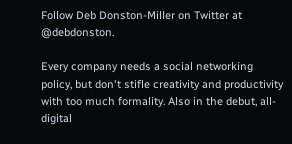Follow Deb Donston-Miller on Twitter at @debdonston.

Every company needs a social networking policy, but don't stifle creativity and productivity with too much formality. Also in the debut, all-digital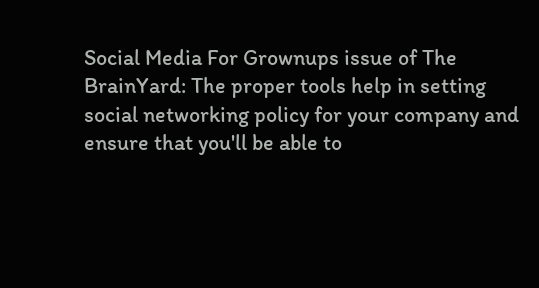Social Media For Grownups issue of The BrainYard: The proper tools help in setting social networking policy for your company and ensure that you'll be able to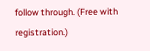follow through. (Free with registration.)